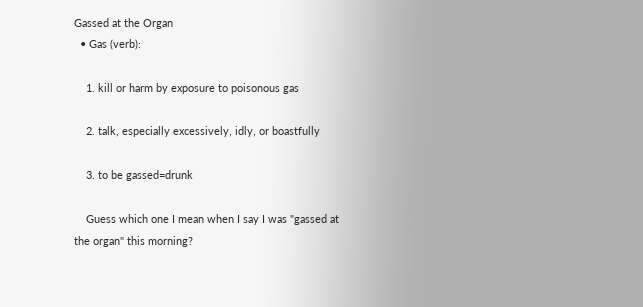Gassed at the Organ
  • Gas (verb):

    1. kill or harm by exposure to poisonous gas

    2. talk, especially excessively, idly, or boastfully

    3. to be gassed=drunk

    Guess which one I mean when I say I was "gassed at the organ" this morning?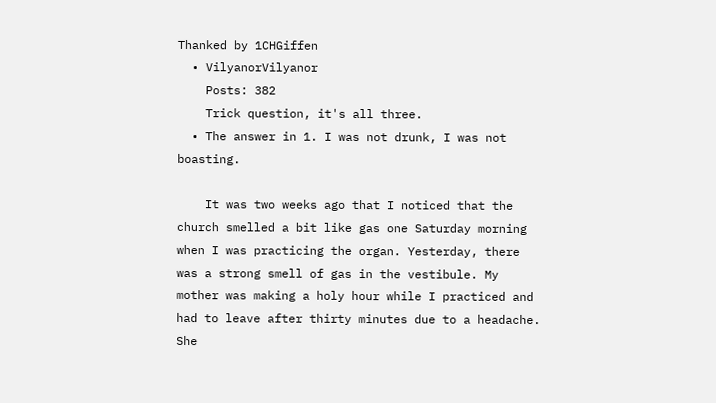Thanked by 1CHGiffen
  • VilyanorVilyanor
    Posts: 382
    Trick question, it's all three.
  • The answer in 1. I was not drunk, I was not boasting.

    It was two weeks ago that I noticed that the church smelled a bit like gas one Saturday morning when I was practicing the organ. Yesterday, there was a strong smell of gas in the vestibule. My mother was making a holy hour while I practiced and had to leave after thirty minutes due to a headache. She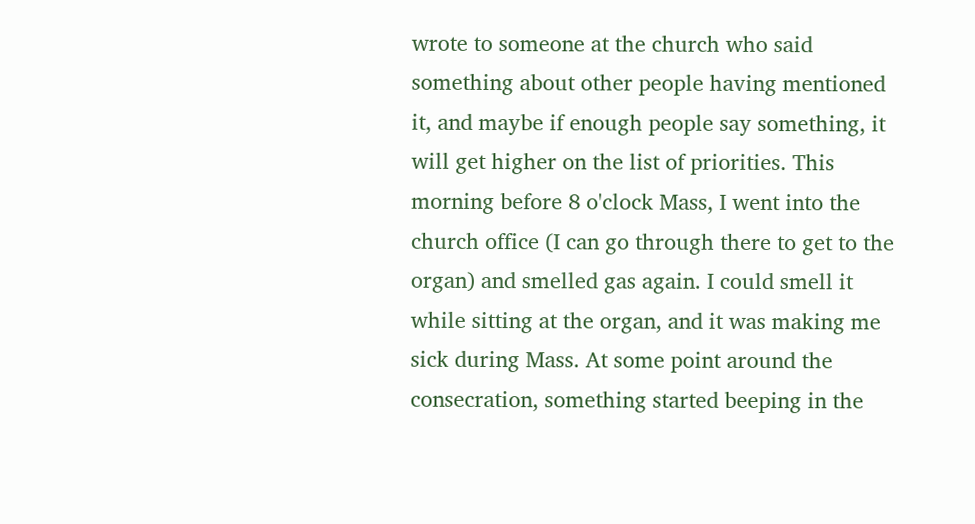wrote to someone at the church who said something about other people having mentioned it, and maybe if enough people say something, it will get higher on the list of priorities. This morning before 8 o'clock Mass, I went into the church office (I can go through there to get to the organ) and smelled gas again. I could smell it while sitting at the organ, and it was making me sick during Mass. At some point around the consecration, something started beeping in the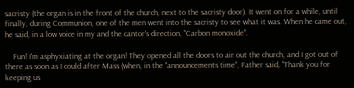sacristy (the organ is in the front of the church, next to the sacristy door). It went on for a while, until finally, during Communion, one of the men went into the sacristy to see what it was. When he came out, he said, in a low voice in my and the cantor's direction, "Carbon monoxide".

    Fun! I'm asphyxiating at the organ! They opened all the doors to air out the church, and I got out of there as soon as I could after Mass (when, in the "announcements time", Father said, "Thank you for keeping us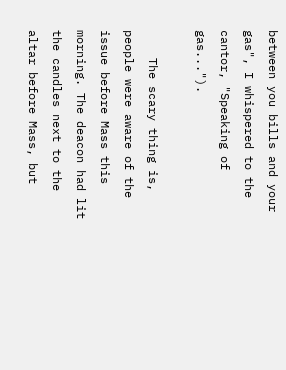between you bills and your gas", I whispered to the cantor, "Speaking of gas...").

    The scary thing is, people were aware of the issue before Mass this morning. The deacon had lit the candles next to the altar before Mass, but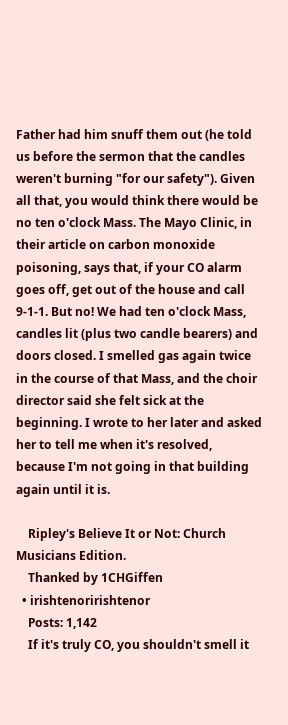Father had him snuff them out (he told us before the sermon that the candles weren't burning "for our safety"). Given all that, you would think there would be no ten o'clock Mass. The Mayo Clinic, in their article on carbon monoxide poisoning, says that, if your CO alarm goes off, get out of the house and call 9-1-1. But no! We had ten o'clock Mass, candles lit (plus two candle bearers) and doors closed. I smelled gas again twice in the course of that Mass, and the choir director said she felt sick at the beginning. I wrote to her later and asked her to tell me when it's resolved, because I'm not going in that building again until it is.

    Ripley's Believe It or Not: Church Musicians Edition.
    Thanked by 1CHGiffen
  • irishtenoririshtenor
    Posts: 1,142
    If it's truly CO, you shouldn't smell it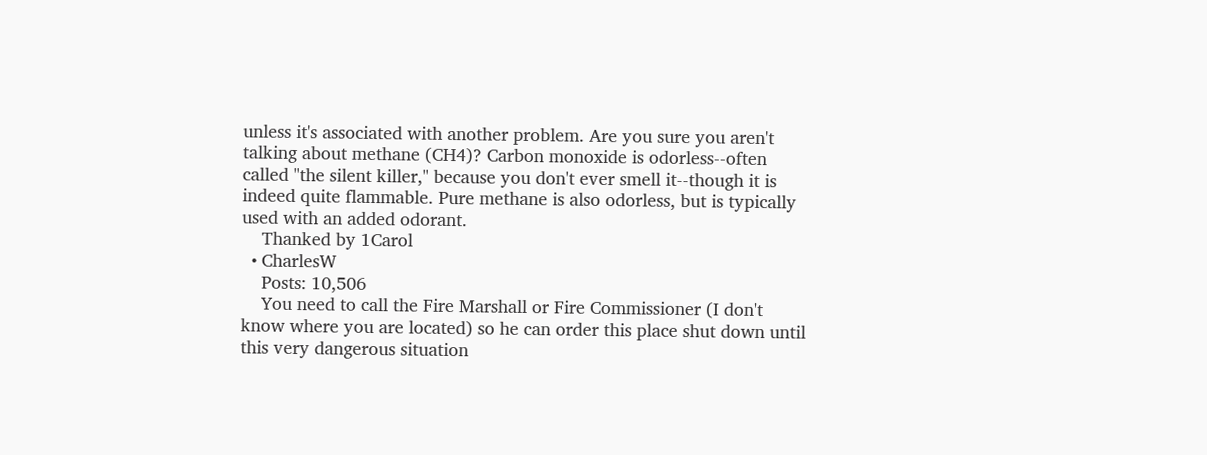unless it's associated with another problem. Are you sure you aren't talking about methane (CH4)? Carbon monoxide is odorless--often called "the silent killer," because you don't ever smell it--though it is indeed quite flammable. Pure methane is also odorless, but is typically used with an added odorant.
    Thanked by 1Carol
  • CharlesW
    Posts: 10,506
    You need to call the Fire Marshall or Fire Commissioner (I don't know where you are located) so he can order this place shut down until this very dangerous situation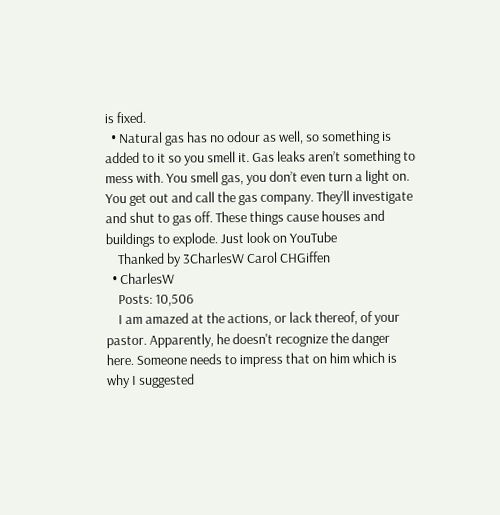is fixed.
  • Natural gas has no odour as well, so something is added to it so you smell it. Gas leaks aren’t something to mess with. You smell gas, you don’t even turn a light on. You get out and call the gas company. They’ll investigate and shut to gas off. These things cause houses and buildings to explode. Just look on YouTube
    Thanked by 3CharlesW Carol CHGiffen
  • CharlesW
    Posts: 10,506
    I am amazed at the actions, or lack thereof, of your pastor. Apparently, he doesn't recognize the danger here. Someone needs to impress that on him which is why I suggested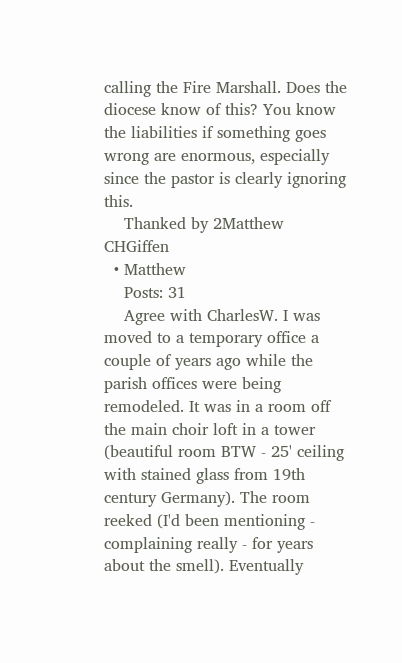calling the Fire Marshall. Does the diocese know of this? You know the liabilities if something goes wrong are enormous, especially since the pastor is clearly ignoring this.
    Thanked by 2Matthew CHGiffen
  • Matthew
    Posts: 31
    Agree with CharlesW. I was moved to a temporary office a couple of years ago while the parish offices were being remodeled. It was in a room off the main choir loft in a tower (beautiful room BTW - 25' ceiling with stained glass from 19th century Germany). The room reeked (I'd been mentioning - complaining really - for years about the smell). Eventually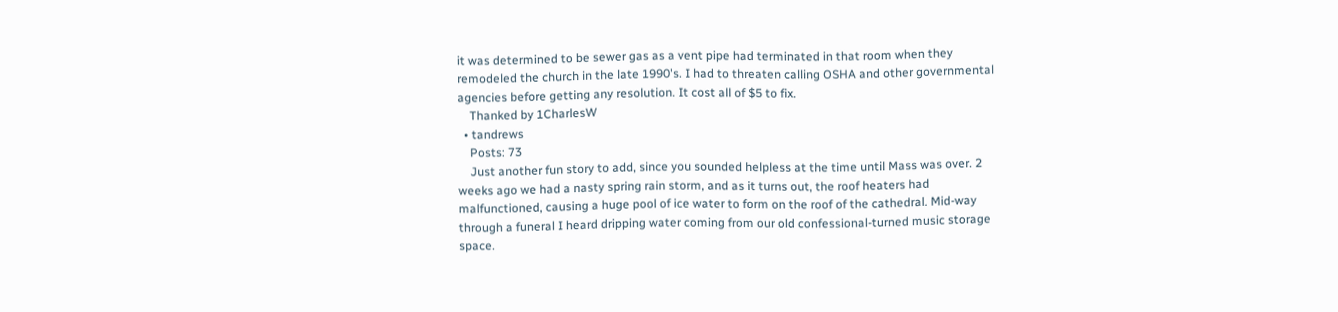it was determined to be sewer gas as a vent pipe had terminated in that room when they remodeled the church in the late 1990's. I had to threaten calling OSHA and other governmental agencies before getting any resolution. It cost all of $5 to fix.
    Thanked by 1CharlesW
  • tandrews
    Posts: 73
    Just another fun story to add, since you sounded helpless at the time until Mass was over. 2 weeks ago we had a nasty spring rain storm, and as it turns out, the roof heaters had malfunctioned, causing a huge pool of ice water to form on the roof of the cathedral. Mid-way through a funeral I heard dripping water coming from our old confessional-turned music storage space.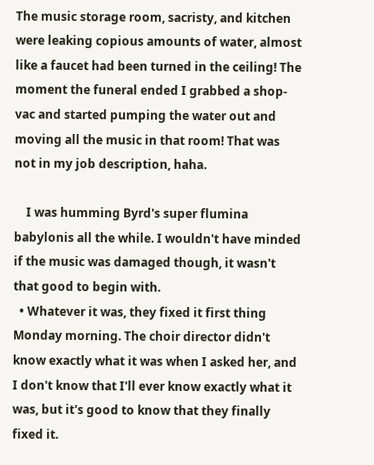The music storage room, sacristy, and kitchen were leaking copious amounts of water, almost like a faucet had been turned in the ceiling! The moment the funeral ended I grabbed a shop-vac and started pumping the water out and moving all the music in that room! That was not in my job description, haha.

    I was humming Byrd's super flumina babylonis all the while. I wouldn't have minded if the music was damaged though, it wasn't that good to begin with.
  • Whatever it was, they fixed it first thing Monday morning. The choir director didn't know exactly what it was when I asked her, and I don't know that I'll ever know exactly what it was, but it's good to know that they finally fixed it.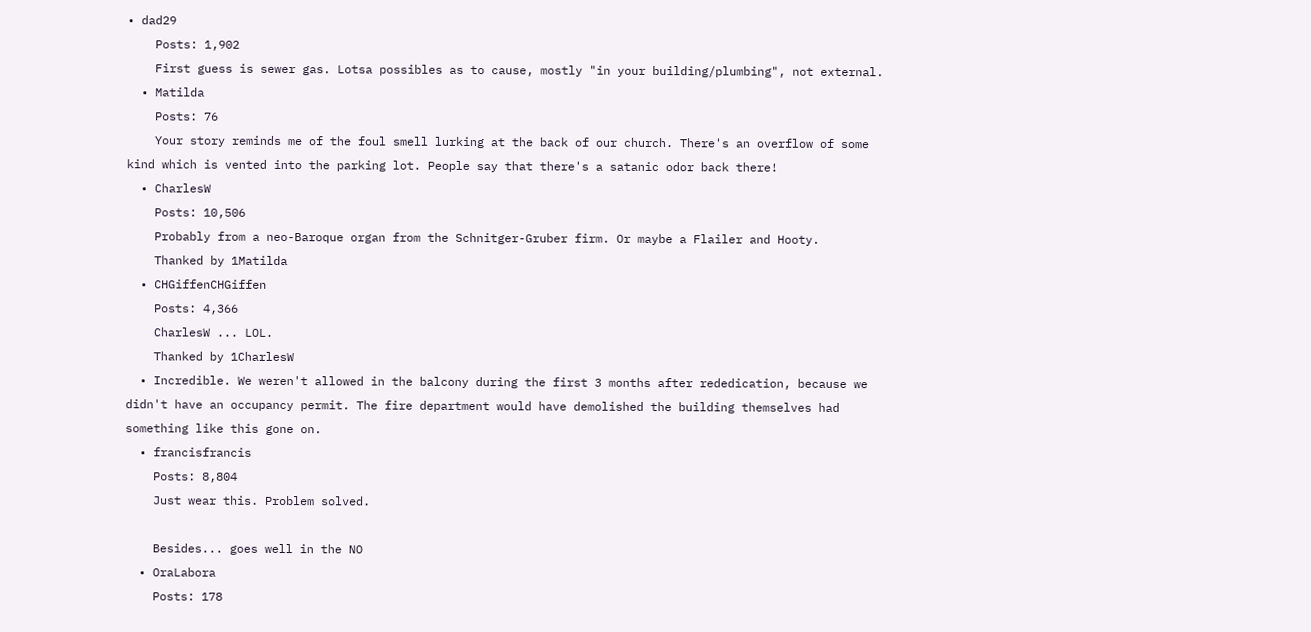• dad29
    Posts: 1,902
    First guess is sewer gas. Lotsa possibles as to cause, mostly "in your building/plumbing", not external.
  • Matilda
    Posts: 76
    Your story reminds me of the foul smell lurking at the back of our church. There's an overflow of some kind which is vented into the parking lot. People say that there's a satanic odor back there!
  • CharlesW
    Posts: 10,506
    Probably from a neo-Baroque organ from the Schnitger-Gruber firm. Or maybe a Flailer and Hooty.
    Thanked by 1Matilda
  • CHGiffenCHGiffen
    Posts: 4,366
    CharlesW ... LOL.
    Thanked by 1CharlesW
  • Incredible. We weren't allowed in the balcony during the first 3 months after rededication, because we didn't have an occupancy permit. The fire department would have demolished the building themselves had something like this gone on.
  • francisfrancis
    Posts: 8,804
    Just wear this. Problem solved.

    Besides... goes well in the NO
  • OraLabora
    Posts: 178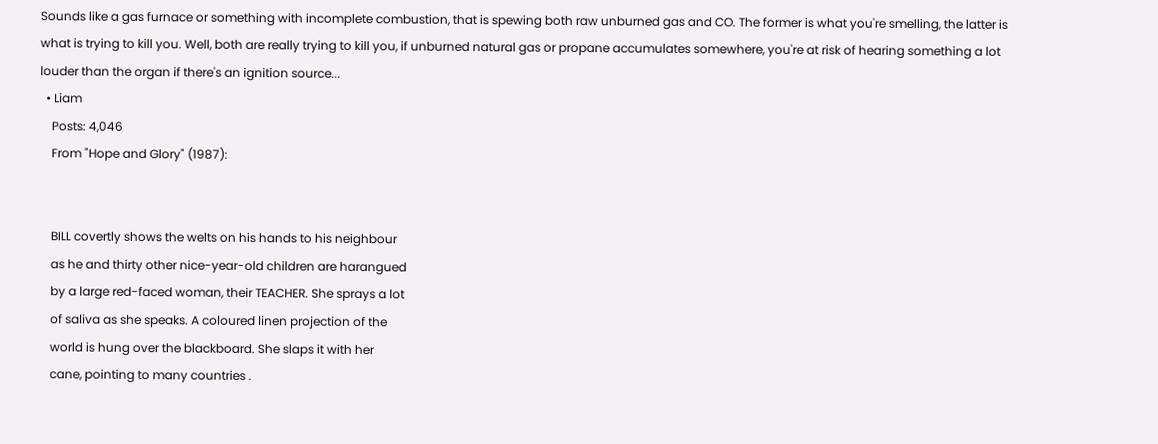Sounds like a gas furnace or something with incomplete combustion, that is spewing both raw unburned gas and CO. The former is what you're smelling, the latter is what is trying to kill you. Well, both are really trying to kill you, if unburned natural gas or propane accumulates somewhere, you're at risk of hearing something a lot louder than the organ if there's an ignition source...
  • Liam
    Posts: 4,046
    From "Hope and Glory" (1987):


    BILL covertly shows the welts on his hands to his neighbour
    as he and thirty other nice-year-old children are harangued
    by a large red-faced woman, their TEACHER. She sprays a lot
    of saliva as she speaks. A coloured linen projection of the
    world is hung over the blackboard. She slaps it with her
    cane, pointing to many countries .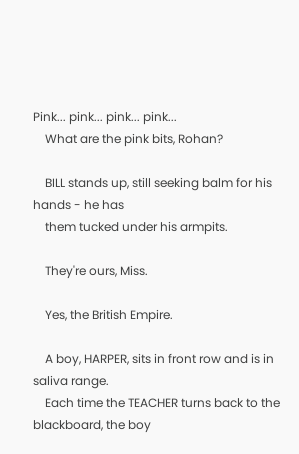Pink... pink... pink... pink...
    What are the pink bits, Rohan?

    BILL stands up, still seeking balm for his hands - he has
    them tucked under his armpits.

    They're ours, Miss.

    Yes, the British Empire.

    A boy, HARPER, sits in front row and is in saliva range.
    Each time the TEACHER turns back to the blackboard, the boy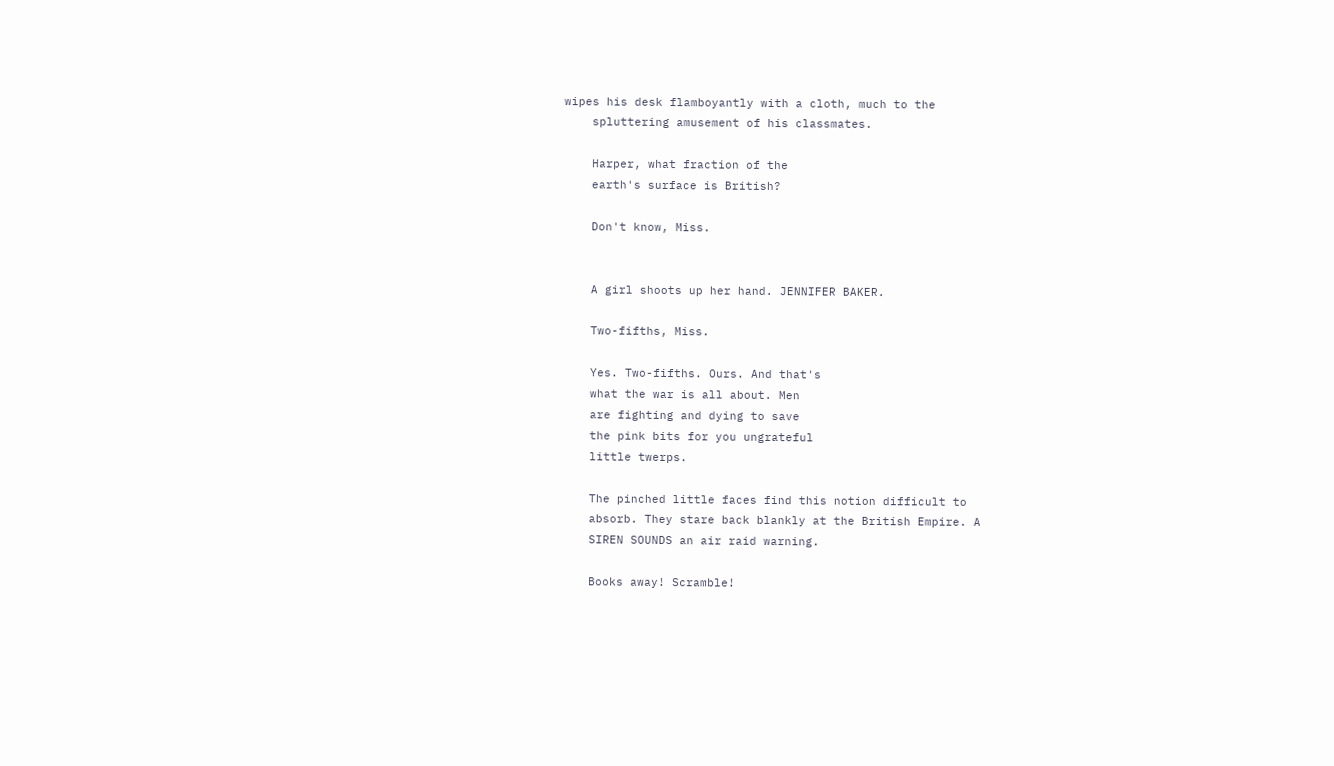wipes his desk flamboyantly with a cloth, much to the
    spluttering amusement of his classmates.

    Harper, what fraction of the
    earth's surface is British?

    Don't know, Miss.


    A girl shoots up her hand. JENNIFER BAKER.

    Two-fifths, Miss.

    Yes. Two-fifths. Ours. And that's
    what the war is all about. Men
    are fighting and dying to save
    the pink bits for you ungrateful
    little twerps.

    The pinched little faces find this notion difficult to
    absorb. They stare back blankly at the British Empire. A
    SIREN SOUNDS an air raid warning.

    Books away! Scramble!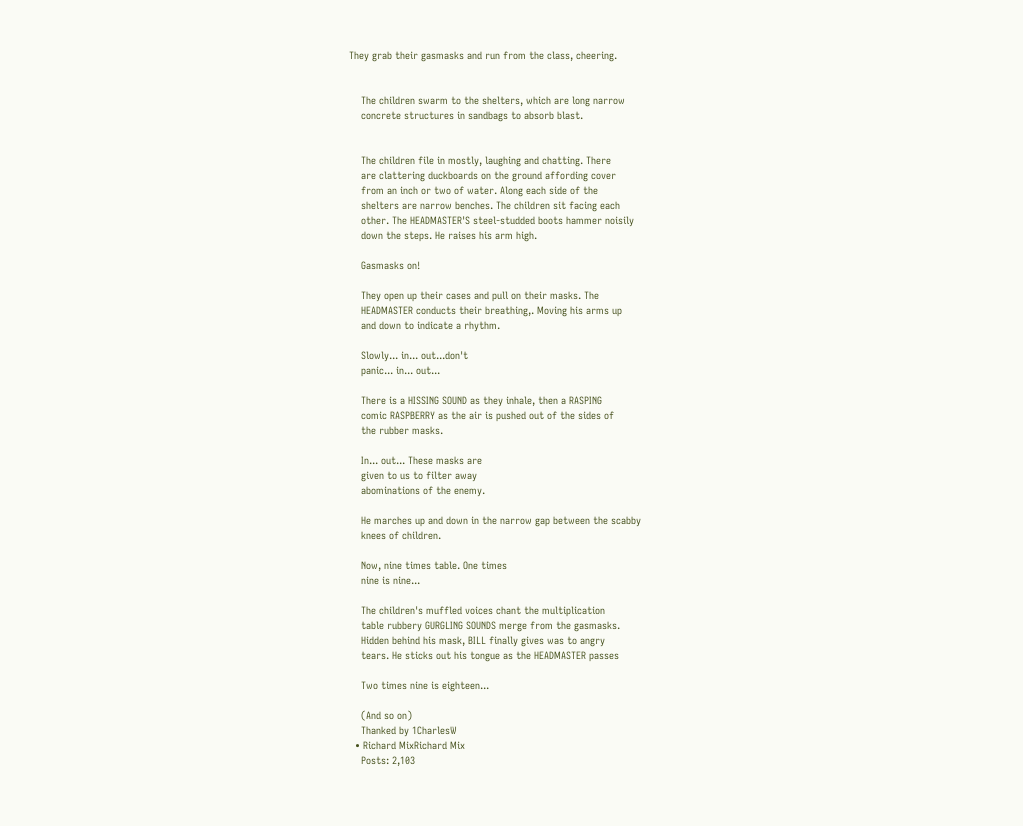They grab their gasmasks and run from the class, cheering.


    The children swarm to the shelters, which are long narrow
    concrete structures in sandbags to absorb blast.


    The children file in mostly, laughing and chatting. There
    are clattering duckboards on the ground affording cover
    from an inch or two of water. Along each side of the
    shelters are narrow benches. The children sit facing each
    other. The HEADMASTER'S steel-studded boots hammer noisily
    down the steps. He raises his arm high.

    Gasmasks on!

    They open up their cases and pull on their masks. The
    HEADMASTER conducts their breathing,. Moving his arms up
    and down to indicate a rhythm.

    Slowly... in... out...don't
    panic... in... out...

    There is a HISSING SOUND as they inhale, then a RASPING
    comic RASPBERRY as the air is pushed out of the sides of
    the rubber masks.

    In... out... These masks are
    given to us to filter away
    abominations of the enemy.

    He marches up and down in the narrow gap between the scabby
    knees of children.

    Now, nine times table. One times
    nine is nine...

    The children's muffled voices chant the multiplication
    table rubbery GURGLING SOUNDS merge from the gasmasks.
    Hidden behind his mask, BILL finally gives was to angry
    tears. He sticks out his tongue as the HEADMASTER passes

    Two times nine is eighteen...

    (And so on)
    Thanked by 1CharlesW
  • Richard MixRichard Mix
    Posts: 2,103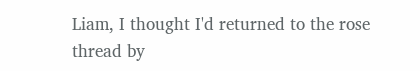Liam, I thought I'd returned to the rose thread by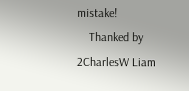mistake!
    Thanked by 2CharlesW Liam